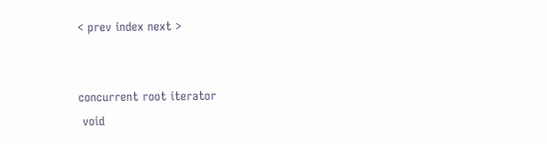< prev index next >


concurrent root iterator
 void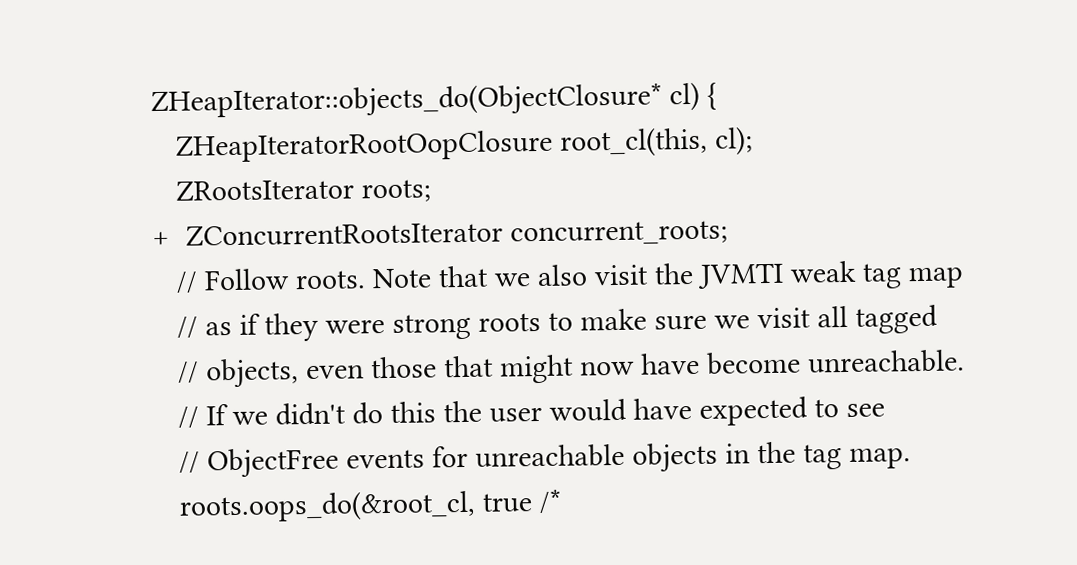ZHeapIterator::objects_do(ObjectClosure* cl) {
   ZHeapIteratorRootOopClosure root_cl(this, cl);
   ZRootsIterator roots;
+  ZConcurrentRootsIterator concurrent_roots;
   // Follow roots. Note that we also visit the JVMTI weak tag map
   // as if they were strong roots to make sure we visit all tagged
   // objects, even those that might now have become unreachable.
   // If we didn't do this the user would have expected to see
   // ObjectFree events for unreachable objects in the tag map.
   roots.oops_do(&root_cl, true /*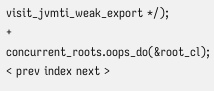visit_jvmti_weak_export */);
+  concurrent_roots.oops_do(&root_cl);
< prev index next >